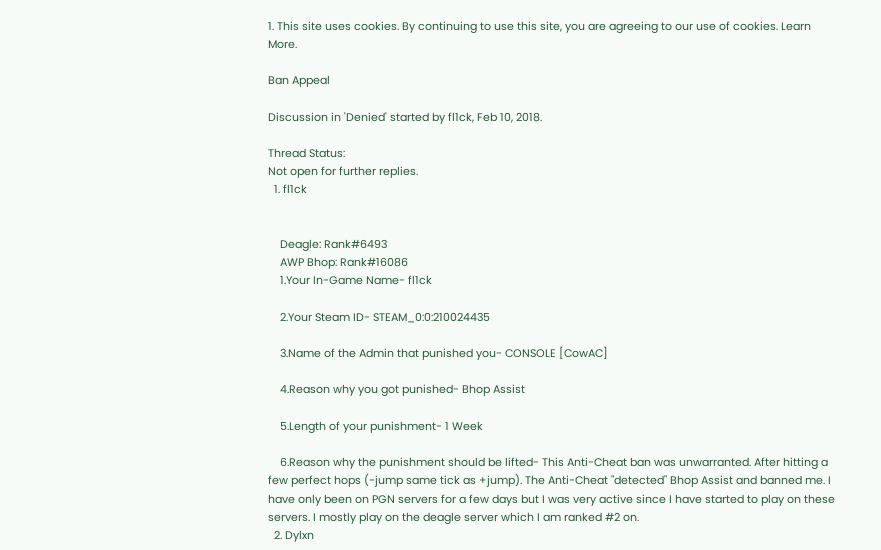1. This site uses cookies. By continuing to use this site, you are agreeing to our use of cookies. Learn More.

Ban Appeal

Discussion in 'Denied' started by fl1ck, Feb 10, 2018.

Thread Status:
Not open for further replies.
  1. fl1ck


    Deagle: Rank#6493
    AWP Bhop: Rank#16086
    1.Your In-Game Name- fl1ck

    2.Your Steam ID- STEAM_0:0:210024435

    3.Name of the Admin that punished you- CONSOLE [CowAC]

    4.Reason why you got punished- Bhop Assist

    5.Length of your punishment- 1 Week

    6.Reason why the punishment should be lifted- This Anti-Cheat ban was unwarranted. After hitting a few perfect hops (-jump same tick as +jump). The Anti-Cheat "detected" Bhop Assist and banned me. I have only been on PGN servers for a few days but I was very active since I have started to play on these servers. I mostly play on the deagle server which I am ranked #2 on.
  2. Dylxn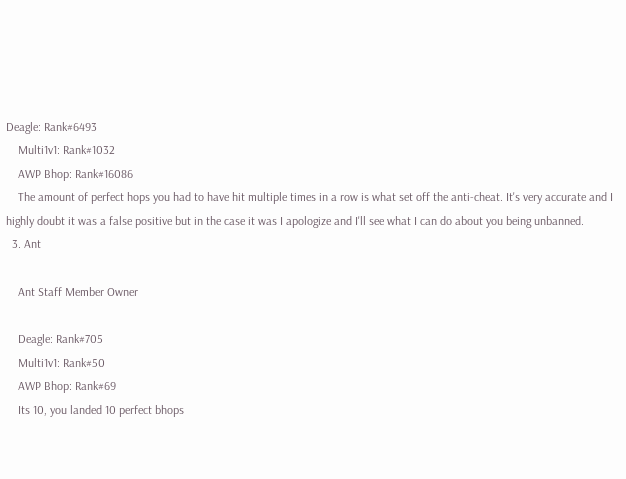Deagle: Rank#6493
    Multi1v1: Rank#1032
    AWP Bhop: Rank#16086
    The amount of perfect hops you had to have hit multiple times in a row is what set off the anti-cheat. It's very accurate and I highly doubt it was a false positive but in the case it was I apologize and I'll see what I can do about you being unbanned.
  3. Ant

    Ant Staff Member Owner

    Deagle: Rank#705
    Multi1v1: Rank#50
    AWP Bhop: Rank#69
    Its 10, you landed 10 perfect bhops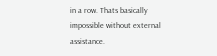in a row. Thats basically impossible without external assistance.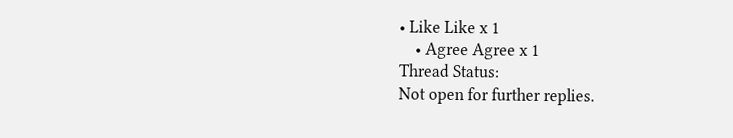• Like Like x 1
    • Agree Agree x 1
Thread Status:
Not open for further replies.